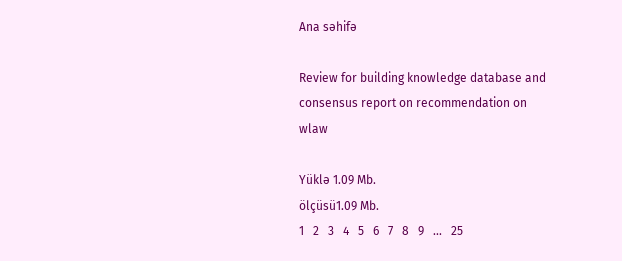Ana səhifə

Review for building knowledge database and consensus report on recommendation on wlaw

Yüklə 1.09 Mb.
ölçüsü1.09 Mb.
1   2   3   4   5   6   7   8   9   ...   25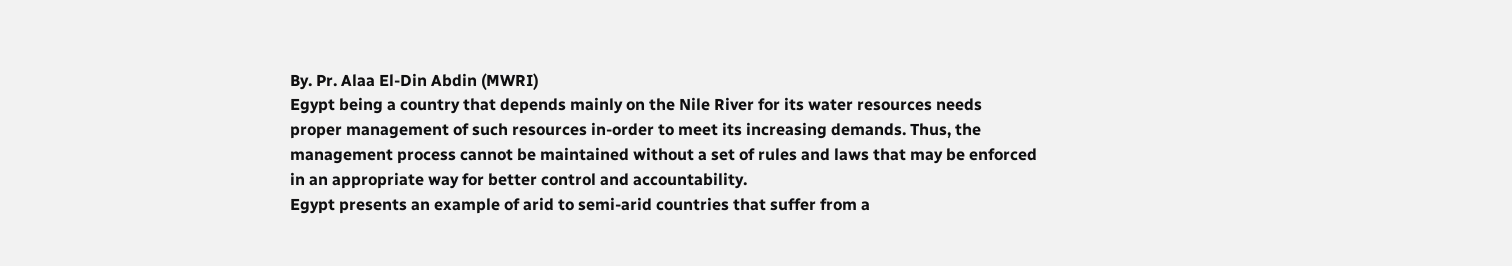By. Pr. Alaa El-Din Abdin (MWRI)
Egypt being a country that depends mainly on the Nile River for its water resources needs proper management of such resources in-order to meet its increasing demands. Thus, the management process cannot be maintained without a set of rules and laws that may be enforced in an appropriate way for better control and accountability.
Egypt presents an example of arid to semi-arid countries that suffer from a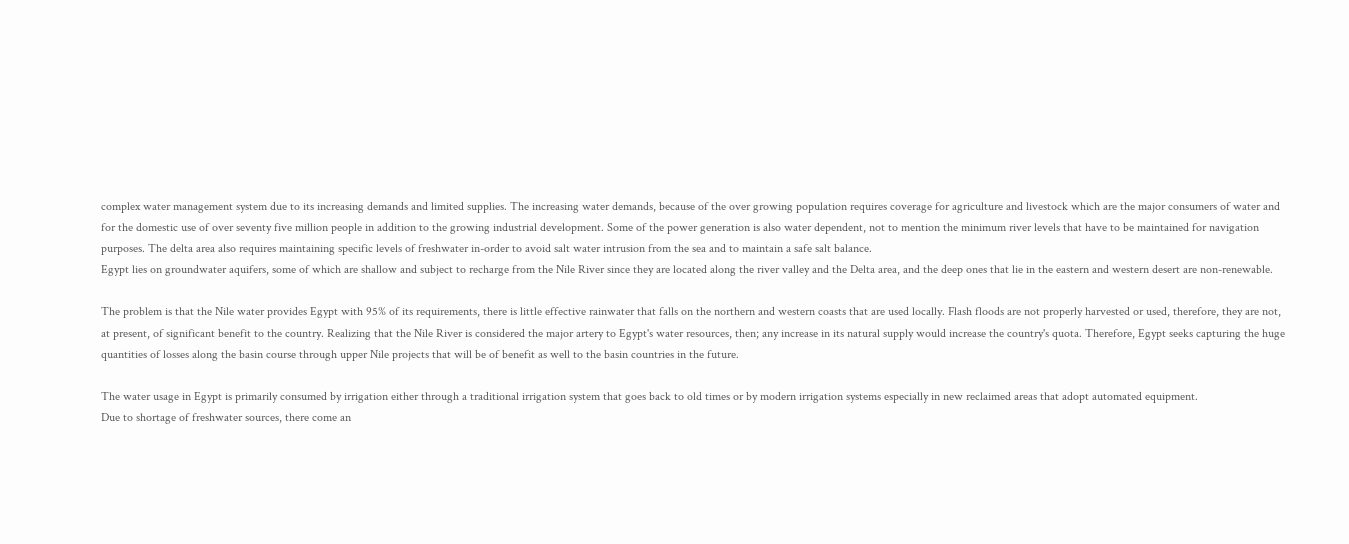complex water management system due to its increasing demands and limited supplies. The increasing water demands, because of the over growing population requires coverage for agriculture and livestock which are the major consumers of water and for the domestic use of over seventy five million people in addition to the growing industrial development. Some of the power generation is also water dependent, not to mention the minimum river levels that have to be maintained for navigation purposes. The delta area also requires maintaining specific levels of freshwater in-order to avoid salt water intrusion from the sea and to maintain a safe salt balance.
Egypt lies on groundwater aquifers, some of which are shallow and subject to recharge from the Nile River since they are located along the river valley and the Delta area, and the deep ones that lie in the eastern and western desert are non-renewable.

The problem is that the Nile water provides Egypt with 95% of its requirements, there is little effective rainwater that falls on the northern and western coasts that are used locally. Flash floods are not properly harvested or used, therefore, they are not, at present, of significant benefit to the country. Realizing that the Nile River is considered the major artery to Egypt's water resources, then; any increase in its natural supply would increase the country's quota. Therefore, Egypt seeks capturing the huge quantities of losses along the basin course through upper Nile projects that will be of benefit as well to the basin countries in the future.

The water usage in Egypt is primarily consumed by irrigation either through a traditional irrigation system that goes back to old times or by modern irrigation systems especially in new reclaimed areas that adopt automated equipment.
Due to shortage of freshwater sources, there come an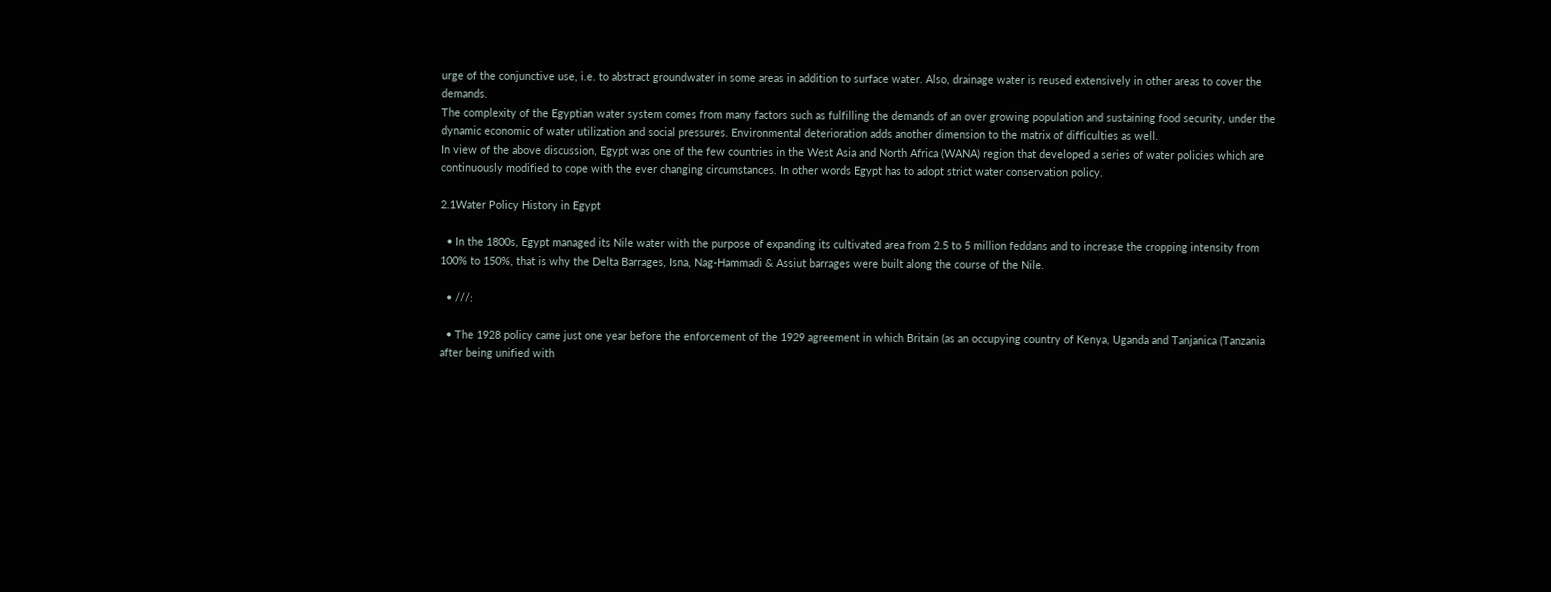urge of the conjunctive use, i.e. to abstract groundwater in some areas in addition to surface water. Also, drainage water is reused extensively in other areas to cover the demands.
The complexity of the Egyptian water system comes from many factors such as fulfilling the demands of an over growing population and sustaining food security, under the dynamic economic of water utilization and social pressures. Environmental deterioration adds another dimension to the matrix of difficulties as well.
In view of the above discussion, Egypt was one of the few countries in the West Asia and North Africa (WANA) region that developed a series of water policies which are continuously modified to cope with the ever changing circumstances. In other words Egypt has to adopt strict water conservation policy.

2.1Water Policy History in Egypt

  • In the 1800s, Egypt managed its Nile water with the purpose of expanding its cultivated area from 2.5 to 5 million feddans and to increase the cropping intensity from 100% to 150%, that is why the Delta Barrages, Isna, Nag-Hammadi & Assiut barrages were built along the course of the Nile.

  • ///:

  • The 1928 policy came just one year before the enforcement of the 1929 agreement in which Britain (as an occupying country of Kenya, Uganda and Tanjanica (Tanzania after being unified with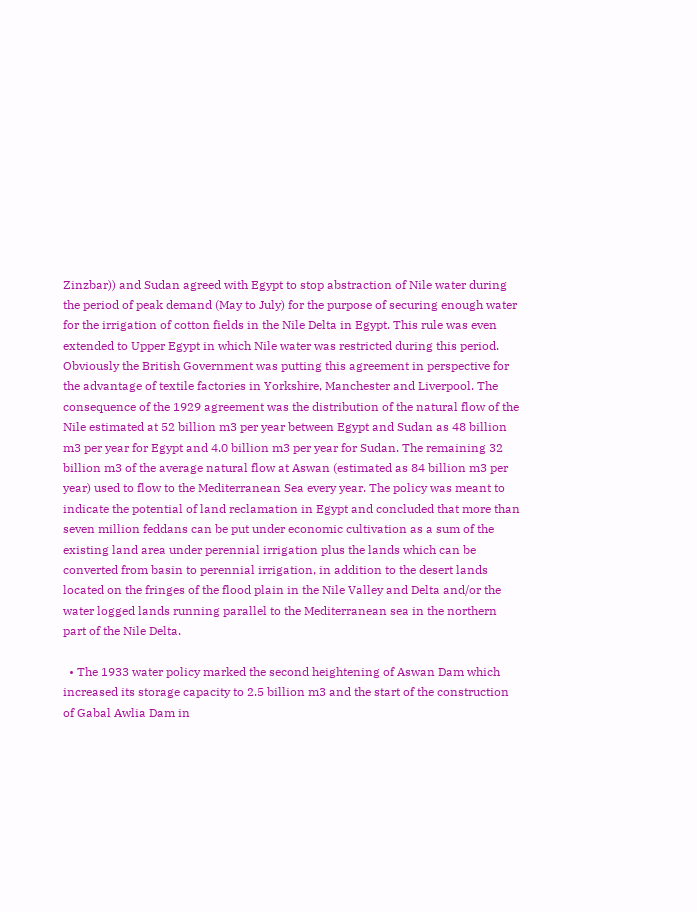Zinzbar)) and Sudan agreed with Egypt to stop abstraction of Nile water during the period of peak demand (May to July) for the purpose of securing enough water for the irrigation of cotton fields in the Nile Delta in Egypt. This rule was even extended to Upper Egypt in which Nile water was restricted during this period. Obviously the British Government was putting this agreement in perspective for the advantage of textile factories in Yorkshire, Manchester and Liverpool. The consequence of the 1929 agreement was the distribution of the natural flow of the Nile estimated at 52 billion m3 per year between Egypt and Sudan as 48 billion m3 per year for Egypt and 4.0 billion m3 per year for Sudan. The remaining 32 billion m3 of the average natural flow at Aswan (estimated as 84 billion m3 per year) used to flow to the Mediterranean Sea every year. The policy was meant to indicate the potential of land reclamation in Egypt and concluded that more than seven million feddans can be put under economic cultivation as a sum of the existing land area under perennial irrigation plus the lands which can be converted from basin to perennial irrigation, in addition to the desert lands located on the fringes of the flood plain in the Nile Valley and Delta and/or the water logged lands running parallel to the Mediterranean sea in the northern part of the Nile Delta.

  • The 1933 water policy marked the second heightening of Aswan Dam which increased its storage capacity to 2.5 billion m3 and the start of the construction of Gabal Awlia Dam in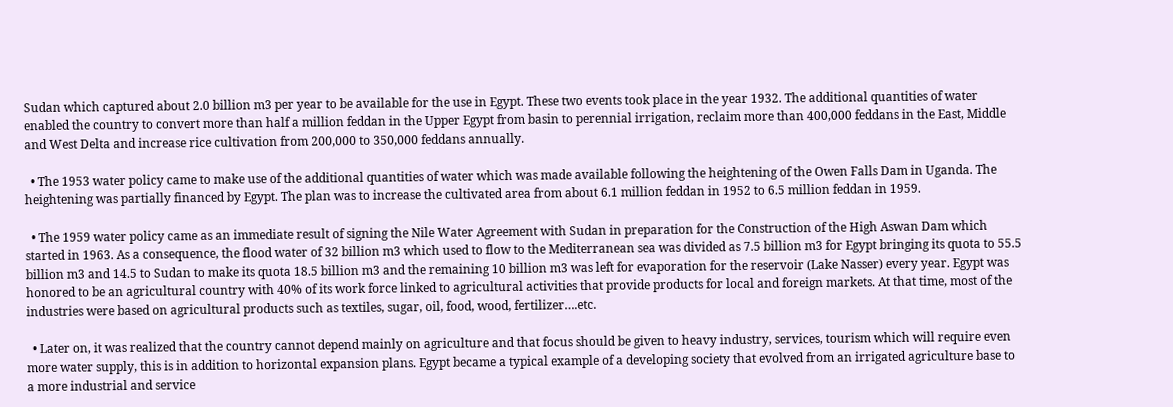Sudan which captured about 2.0 billion m3 per year to be available for the use in Egypt. These two events took place in the year 1932. The additional quantities of water enabled the country to convert more than half a million feddan in the Upper Egypt from basin to perennial irrigation, reclaim more than 400,000 feddans in the East, Middle and West Delta and increase rice cultivation from 200,000 to 350,000 feddans annually.

  • The 1953 water policy came to make use of the additional quantities of water which was made available following the heightening of the Owen Falls Dam in Uganda. The heightening was partially financed by Egypt. The plan was to increase the cultivated area from about 6.1 million feddan in 1952 to 6.5 million feddan in 1959.

  • The 1959 water policy came as an immediate result of signing the Nile Water Agreement with Sudan in preparation for the Construction of the High Aswan Dam which started in 1963. As a consequence, the flood water of 32 billion m3 which used to flow to the Mediterranean sea was divided as 7.5 billion m3 for Egypt bringing its quota to 55.5 billion m3 and 14.5 to Sudan to make its quota 18.5 billion m3 and the remaining 10 billion m3 was left for evaporation for the reservoir (Lake Nasser) every year. Egypt was honored to be an agricultural country with 40% of its work force linked to agricultural activities that provide products for local and foreign markets. At that time, most of the industries were based on agricultural products such as textiles, sugar, oil, food, wood, fertilizer….etc.

  • Later on, it was realized that the country cannot depend mainly on agriculture and that focus should be given to heavy industry, services, tourism which will require even more water supply, this is in addition to horizontal expansion plans. Egypt became a typical example of a developing society that evolved from an irrigated agriculture base to a more industrial and service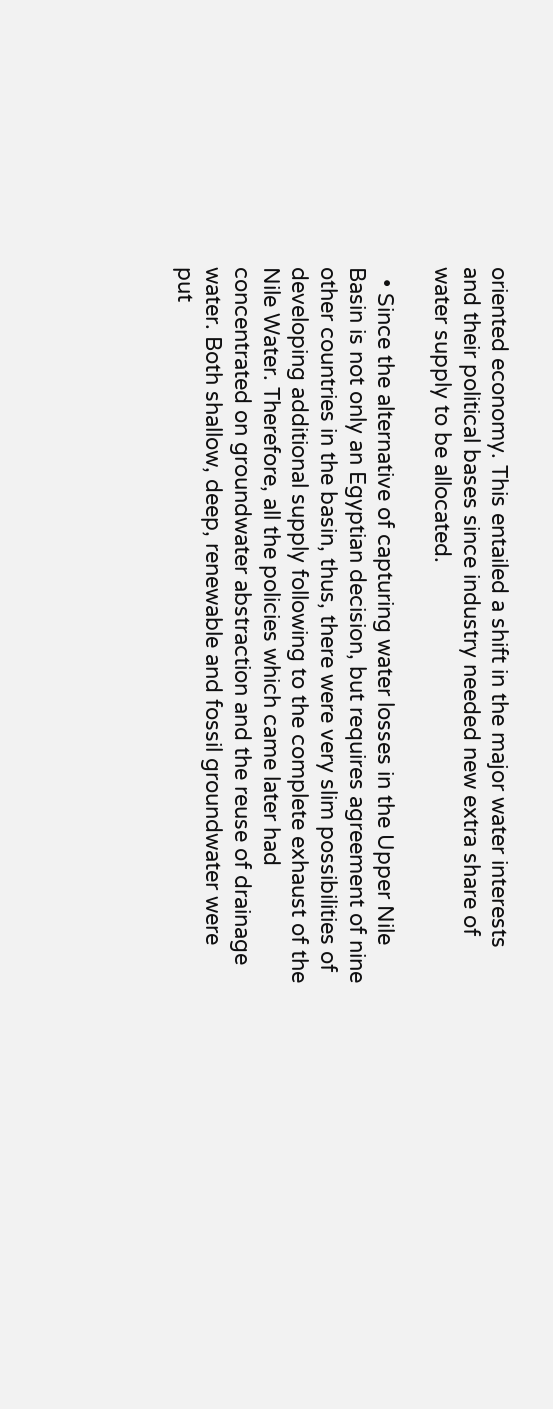oriented economy. This entailed a shift in the major water interests and their political bases since industry needed new extra share of water supply to be allocated.

  • Since the alternative of capturing water losses in the Upper Nile Basin is not only an Egyptian decision, but requires agreement of nine other countries in the basin, thus, there were very slim possibilities of developing additional supply following to the complete exhaust of the Nile Water. Therefore, all the policies which came later had concentrated on groundwater abstraction and the reuse of drainage water. Both shallow, deep, renewable and fossil groundwater were put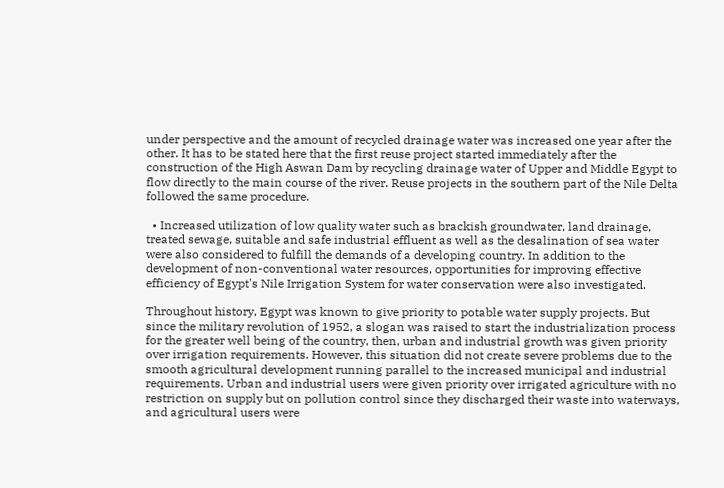under perspective and the amount of recycled drainage water was increased one year after the other. It has to be stated here that the first reuse project started immediately after the construction of the High Aswan Dam by recycling drainage water of Upper and Middle Egypt to flow directly to the main course of the river. Reuse projects in the southern part of the Nile Delta followed the same procedure.

  • Increased utilization of low quality water such as brackish groundwater, land drainage, treated sewage, suitable and safe industrial effluent as well as the desalination of sea water were also considered to fulfill the demands of a developing country. In addition to the development of non-conventional water resources, opportunities for improving effective efficiency of Egypt's Nile Irrigation System for water conservation were also investigated.

Throughout history, Egypt was known to give priority to potable water supply projects. But since the military revolution of 1952, a slogan was raised to start the industrialization process for the greater well being of the country, then, urban and industrial growth was given priority over irrigation requirements. However, this situation did not create severe problems due to the smooth agricultural development running parallel to the increased municipal and industrial requirements. Urban and industrial users were given priority over irrigated agriculture with no restriction on supply but on pollution control since they discharged their waste into waterways, and agricultural users were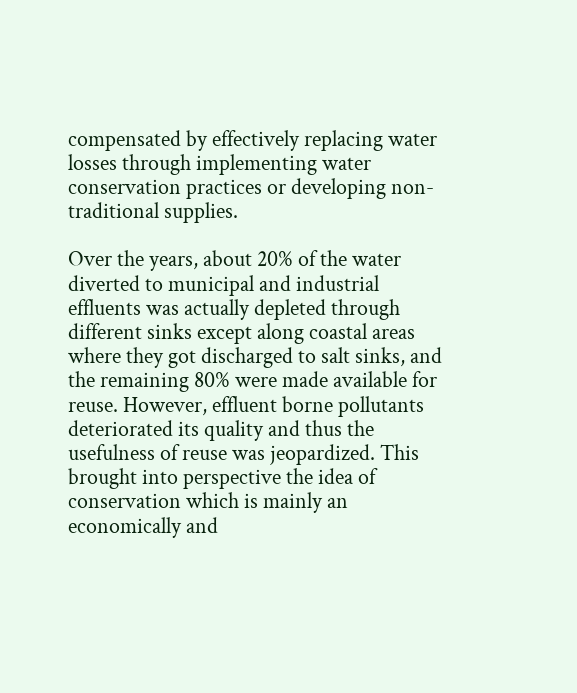compensated by effectively replacing water losses through implementing water conservation practices or developing non-traditional supplies.

Over the years, about 20% of the water diverted to municipal and industrial effluents was actually depleted through different sinks except along coastal areas where they got discharged to salt sinks, and the remaining 80% were made available for reuse. However, effluent borne pollutants deteriorated its quality and thus the usefulness of reuse was jeopardized. This brought into perspective the idea of conservation which is mainly an economically and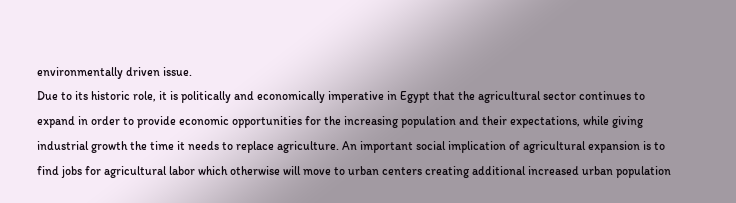environmentally driven issue.
Due to its historic role, it is politically and economically imperative in Egypt that the agricultural sector continues to expand in order to provide economic opportunities for the increasing population and their expectations, while giving industrial growth the time it needs to replace agriculture. An important social implication of agricultural expansion is to find jobs for agricultural labor which otherwise will move to urban centers creating additional increased urban population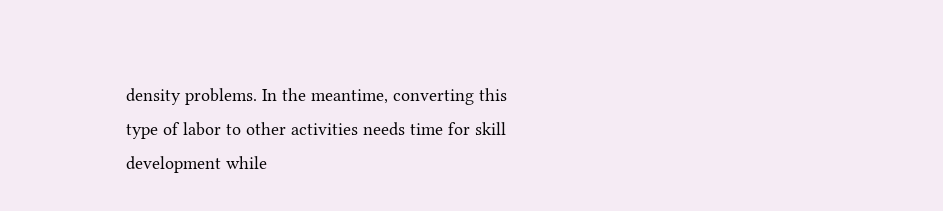density problems. In the meantime, converting this type of labor to other activities needs time for skill development while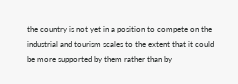the country is not yet in a position to compete on the industrial and tourism scales to the extent that it could be more supported by them rather than by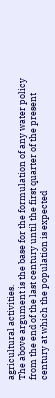agricultural activities.
The above argument is the base for the formulation of any water policy from the end of the last century until the first quarter of the present century at which the population is expected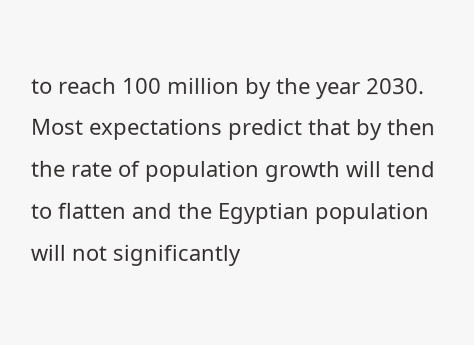to reach 100 million by the year 2030. Most expectations predict that by then the rate of population growth will tend to flatten and the Egyptian population will not significantly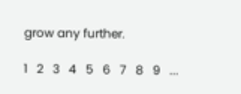grow any further.

1   2   3   4   5   6   7   8   9   ...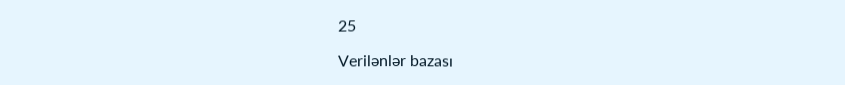25

Verilənlər bazası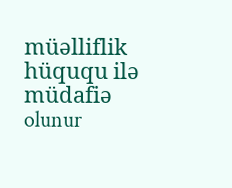müəlliflik hüququ ilə müdafiə olunur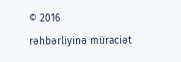© 2016
rəhbərliyinə müraciət